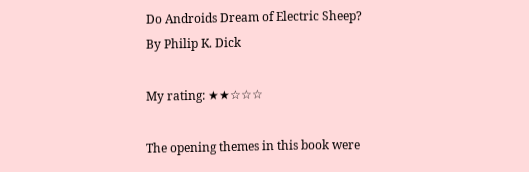Do Androids Dream of Electric Sheep? By Philip K. Dick

My rating: ★★☆☆☆

The opening themes in this book were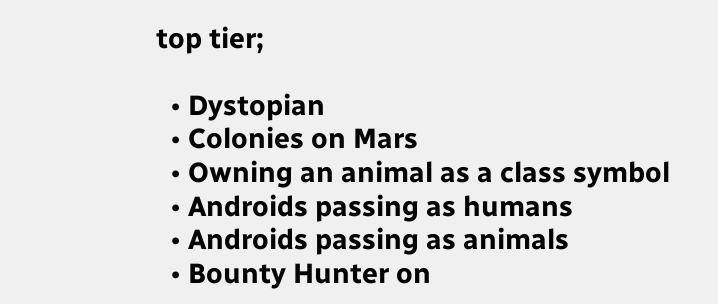top tier;

  • Dystopian
  • Colonies on Mars
  • Owning an animal as a class symbol
  • Androids passing as humans
  • Androids passing as animals
  • Bounty Hunter on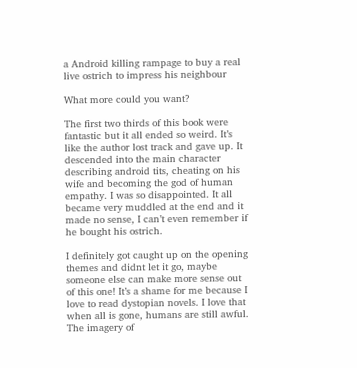a Android killing rampage to buy a real live ostrich to impress his neighbour

What more could you want?

The first two thirds of this book were fantastic but it all ended so weird. It’s like the author lost track and gave up. It descended into the main character describing android tits, cheating on his wife and becoming the god of human empathy. I was so disappointed. It all became very muddled at the end and it made no sense, I can’t even remember if he bought his ostrich.

I definitely got caught up on the opening themes and didnt let it go, maybe someone else can make more sense out of this one! It’s a shame for me because I love to read dystopian novels. I love that when all is gone, humans are still awful. The imagery of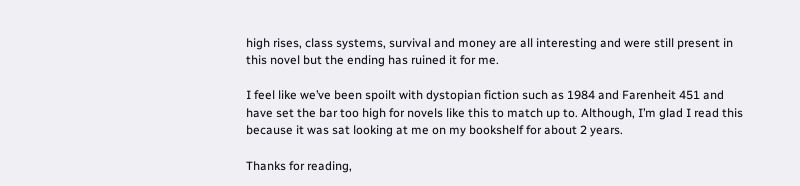high rises, class systems, survival and money are all interesting and were still present in this novel but the ending has ruined it for me.

I feel like we’ve been spoilt with dystopian fiction such as 1984 and Farenheit 451 and have set the bar too high for novels like this to match up to. Although, I’m glad I read this because it was sat looking at me on my bookshelf for about 2 years.

Thanks for reading,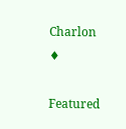Charlon ♦

Featured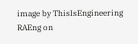image by ThisIsEngineering RAEng on